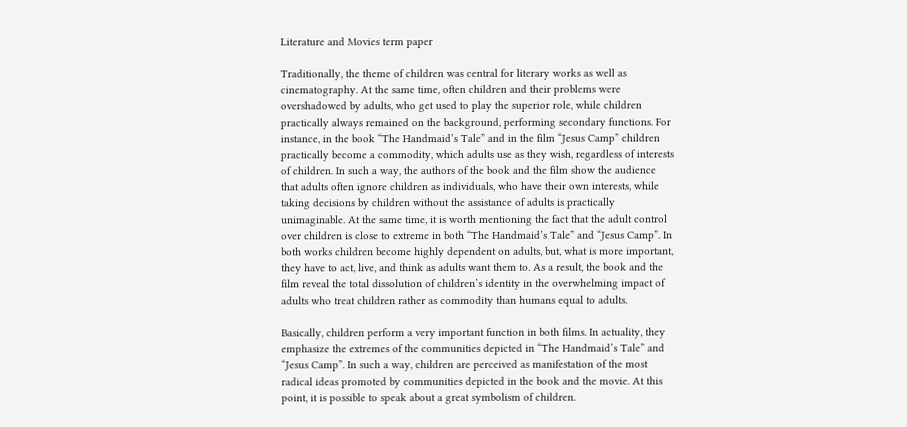Literature and Movies term paper

Traditionally, the theme of children was central for literary works as well as cinematography. At the same time, often children and their problems were overshadowed by adults, who get used to play the superior role, while children practically always remained on the background, performing secondary functions. For instance, in the book “The Handmaid’s Tale” and in the film “Jesus Camp” children practically become a commodity, which adults use as they wish, regardless of interests of children. In such a way, the authors of the book and the film show the audience that adults often ignore children as individuals, who have their own interests, while taking decisions by children without the assistance of adults is practically unimaginable. At the same time, it is worth mentioning the fact that the adult control over children is close to extreme in both “The Handmaid’s Tale” and “Jesus Camp”. In both works children become highly dependent on adults, but, what is more important, they have to act, live, and think as adults want them to. As a result, the book and the film reveal the total dissolution of children’s identity in the overwhelming impact of adults who treat children rather as commodity than humans equal to adults.

Basically, children perform a very important function in both films. In actuality, they emphasize the extremes of the communities depicted in “The Handmaid’s Tale” and “Jesus Camp”. In such a way, children are perceived as manifestation of the most radical ideas promoted by communities depicted in the book and the movie. At this point, it is possible to speak about a great symbolism of children.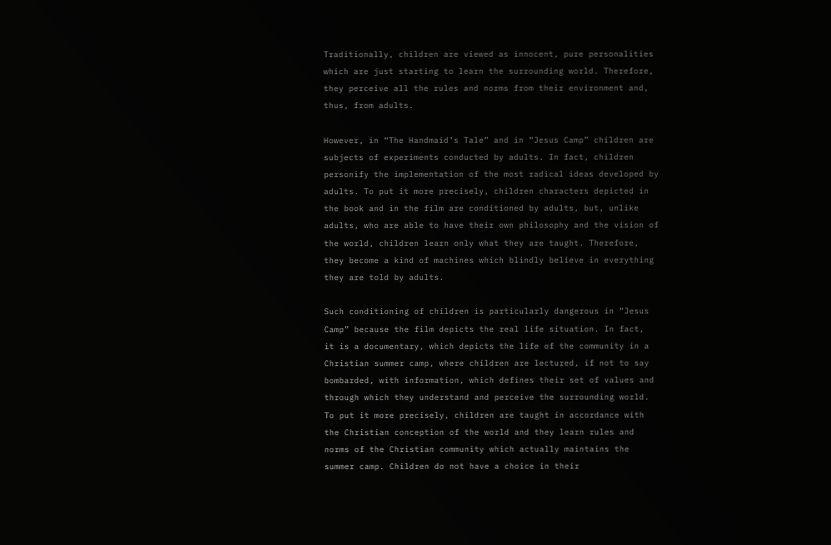Traditionally, children are viewed as innocent, pure personalities which are just starting to learn the surrounding world. Therefore, they perceive all the rules and norms from their environment and, thus, from adults.

However, in “The Handmaid’s Tale” and in “Jesus Camp” children are subjects of experiments conducted by adults. In fact, children personify the implementation of the most radical ideas developed by adults. To put it more precisely, children characters depicted in the book and in the film are conditioned by adults, but, unlike adults, who are able to have their own philosophy and the vision of the world, children learn only what they are taught. Therefore, they become a kind of machines which blindly believe in everything they are told by adults.

Such conditioning of children is particularly dangerous in “Jesus Camp” because the film depicts the real life situation. In fact,  it is a documentary, which depicts the life of the community in a Christian summer camp, where children are lectured, if not to say bombarded, with information, which defines their set of values and through which they understand and perceive the surrounding world. To put it more precisely, children are taught in accordance with the Christian conception of the world and they learn rules and norms of the Christian community which actually maintains the summer camp. Children do not have a choice in their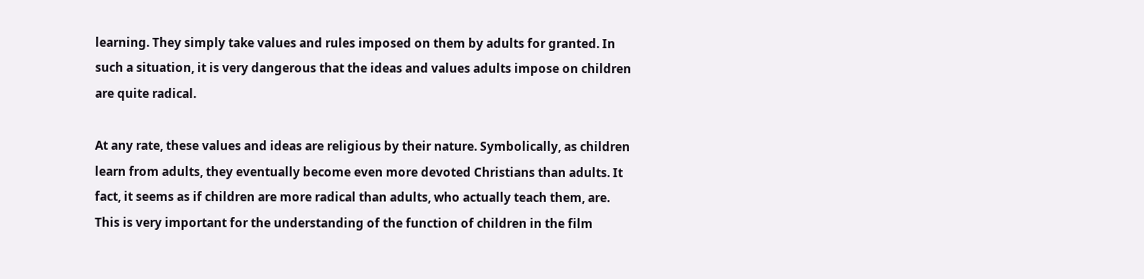learning. They simply take values and rules imposed on them by adults for granted. In such a situation, it is very dangerous that the ideas and values adults impose on children are quite radical.

At any rate, these values and ideas are religious by their nature. Symbolically, as children learn from adults, they eventually become even more devoted Christians than adults. It fact, it seems as if children are more radical than adults, who actually teach them, are. This is very important for the understanding of the function of children in the film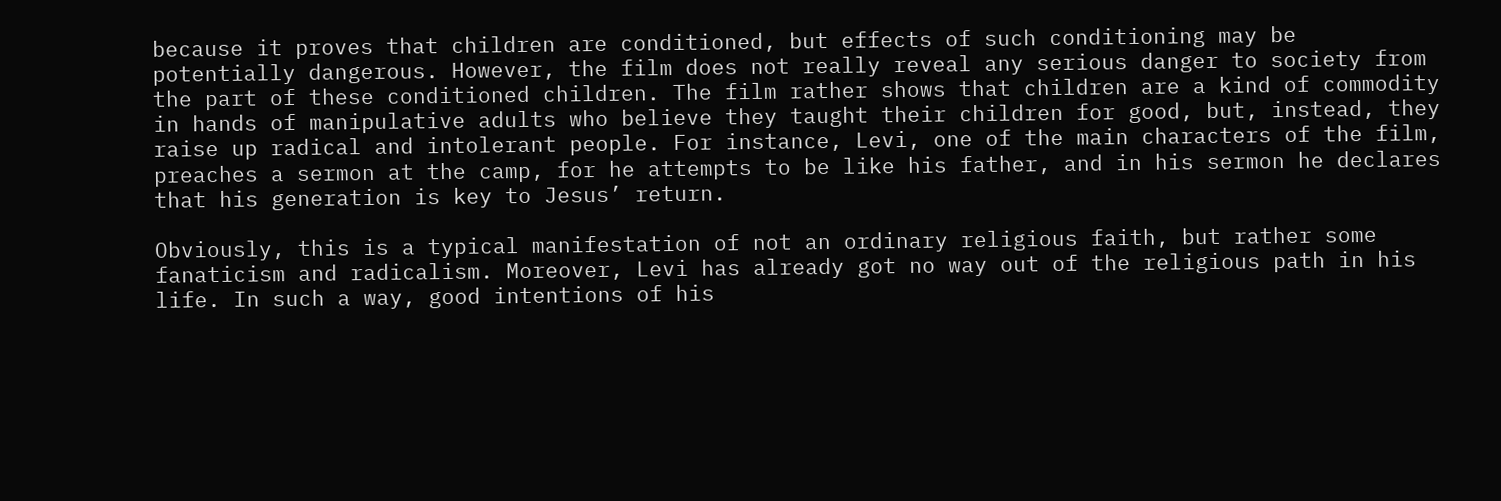because it proves that children are conditioned, but effects of such conditioning may be potentially dangerous. However, the film does not really reveal any serious danger to society from the part of these conditioned children. The film rather shows that children are a kind of commodity in hands of manipulative adults who believe they taught their children for good, but, instead, they raise up radical and intolerant people. For instance, Levi, one of the main characters of the film, preaches a sermon at the camp, for he attempts to be like his father, and in his sermon he declares that his generation is key to Jesus’ return.

Obviously, this is a typical manifestation of not an ordinary religious faith, but rather some fanaticism and radicalism. Moreover, Levi has already got no way out of the religious path in his life. In such a way, good intentions of his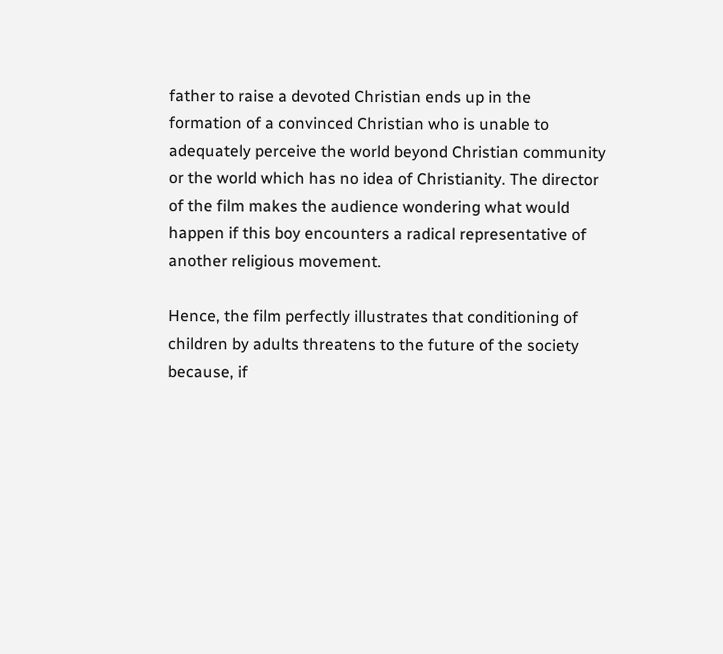father to raise a devoted Christian ends up in the formation of a convinced Christian who is unable to adequately perceive the world beyond Christian community or the world which has no idea of Christianity. The director of the film makes the audience wondering what would happen if this boy encounters a radical representative of another religious movement.

Hence, the film perfectly illustrates that conditioning of children by adults threatens to the future of the society because, if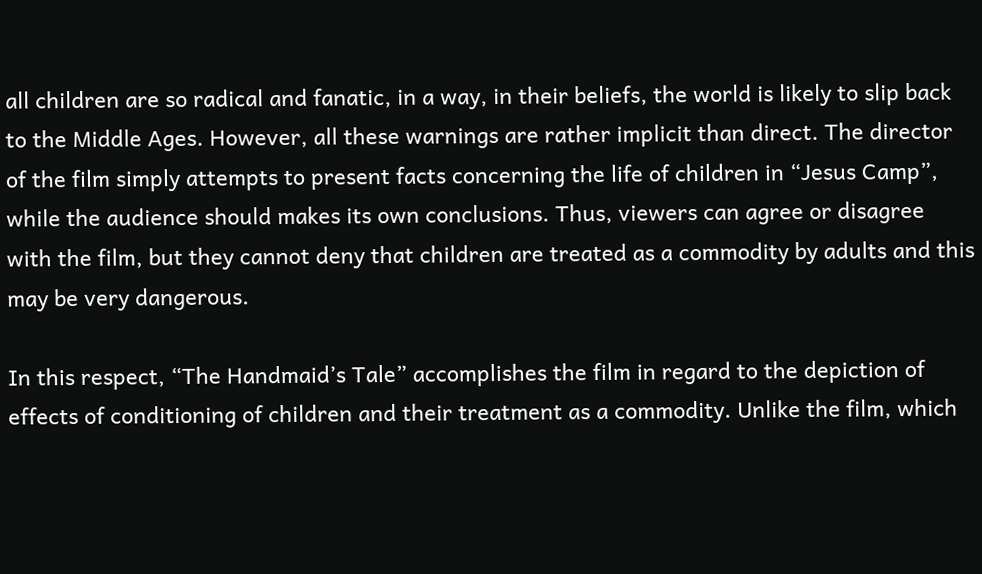all children are so radical and fanatic, in a way, in their beliefs, the world is likely to slip back to the Middle Ages. However, all these warnings are rather implicit than direct. The director of the film simply attempts to present facts concerning the life of children in “Jesus Camp”, while the audience should makes its own conclusions. Thus, viewers can agree or disagree with the film, but they cannot deny that children are treated as a commodity by adults and this may be very dangerous.

In this respect, “The Handmaid’s Tale” accomplishes the film in regard to the depiction of effects of conditioning of children and their treatment as a commodity. Unlike the film, which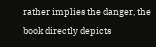rather implies the danger, the book directly depicts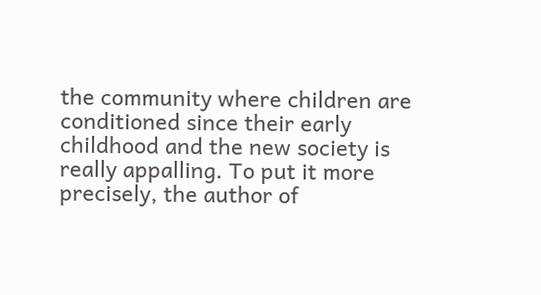the community where children are conditioned since their early childhood and the new society is really appalling. To put it more precisely, the author of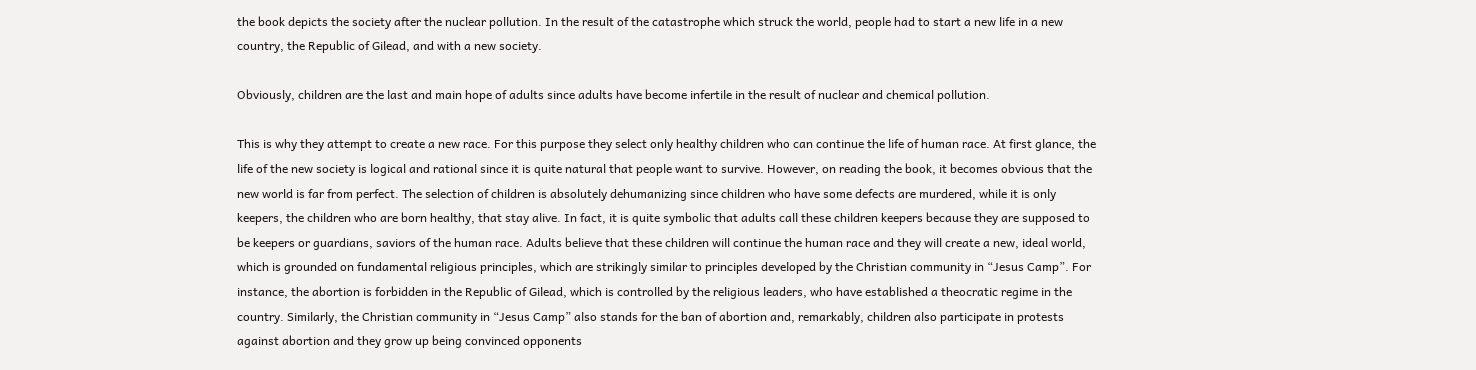the book depicts the society after the nuclear pollution. In the result of the catastrophe which struck the world, people had to start a new life in a new country, the Republic of Gilead, and with a new society.

Obviously, children are the last and main hope of adults since adults have become infertile in the result of nuclear and chemical pollution.

This is why they attempt to create a new race. For this purpose they select only healthy children who can continue the life of human race. At first glance, the life of the new society is logical and rational since it is quite natural that people want to survive. However, on reading the book, it becomes obvious that the new world is far from perfect. The selection of children is absolutely dehumanizing since children who have some defects are murdered, while it is only keepers, the children who are born healthy, that stay alive. In fact, it is quite symbolic that adults call these children keepers because they are supposed to be keepers or guardians, saviors of the human race. Adults believe that these children will continue the human race and they will create a new, ideal world, which is grounded on fundamental religious principles, which are strikingly similar to principles developed by the Christian community in “Jesus Camp”. For instance, the abortion is forbidden in the Republic of Gilead, which is controlled by the religious leaders, who have established a theocratic regime in the country. Similarly, the Christian community in “Jesus Camp” also stands for the ban of abortion and, remarkably, children also participate in protests against abortion and they grow up being convinced opponents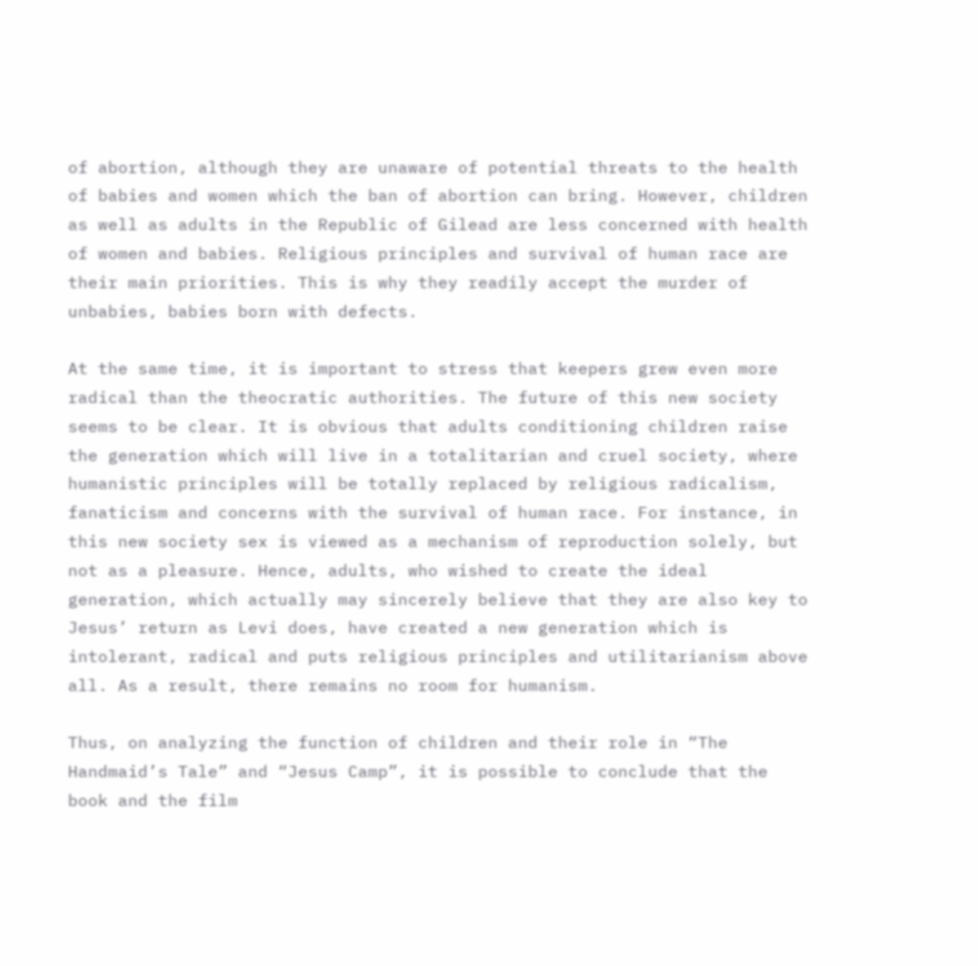of abortion, although they are unaware of potential threats to the health of babies and women which the ban of abortion can bring. However, children as well as adults in the Republic of Gilead are less concerned with health of women and babies. Religious principles and survival of human race are their main priorities. This is why they readily accept the murder of unbabies, babies born with defects.

At the same time, it is important to stress that keepers grew even more radical than the theocratic authorities. The future of this new society seems to be clear. It is obvious that adults conditioning children raise the generation which will live in a totalitarian and cruel society, where humanistic principles will be totally replaced by religious radicalism, fanaticism and concerns with the survival of human race. For instance, in this new society sex is viewed as a mechanism of reproduction solely, but not as a pleasure. Hence, adults, who wished to create the ideal generation, which actually may sincerely believe that they are also key to Jesus’ return as Levi does, have created a new generation which is intolerant, radical and puts religious principles and utilitarianism above all. As a result, there remains no room for humanism.

Thus, on analyzing the function of children and their role in “The Handmaid’s Tale” and “Jesus Camp”, it is possible to conclude that the book and the film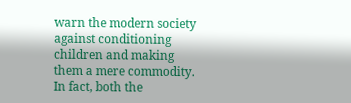warn the modern society against conditioning children and making them a mere commodity.  In fact, both the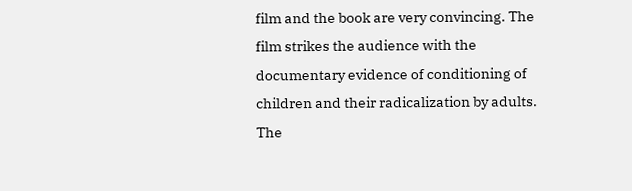film and the book are very convincing. The film strikes the audience with the documentary evidence of conditioning of children and their radicalization by adults. The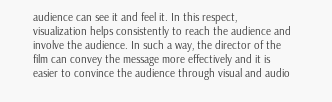audience can see it and feel it. In this respect, visualization helps consistently to reach the audience and involve the audience. In such a way, the director of the film can convey the message more effectively and it is easier to convince the audience through visual and audio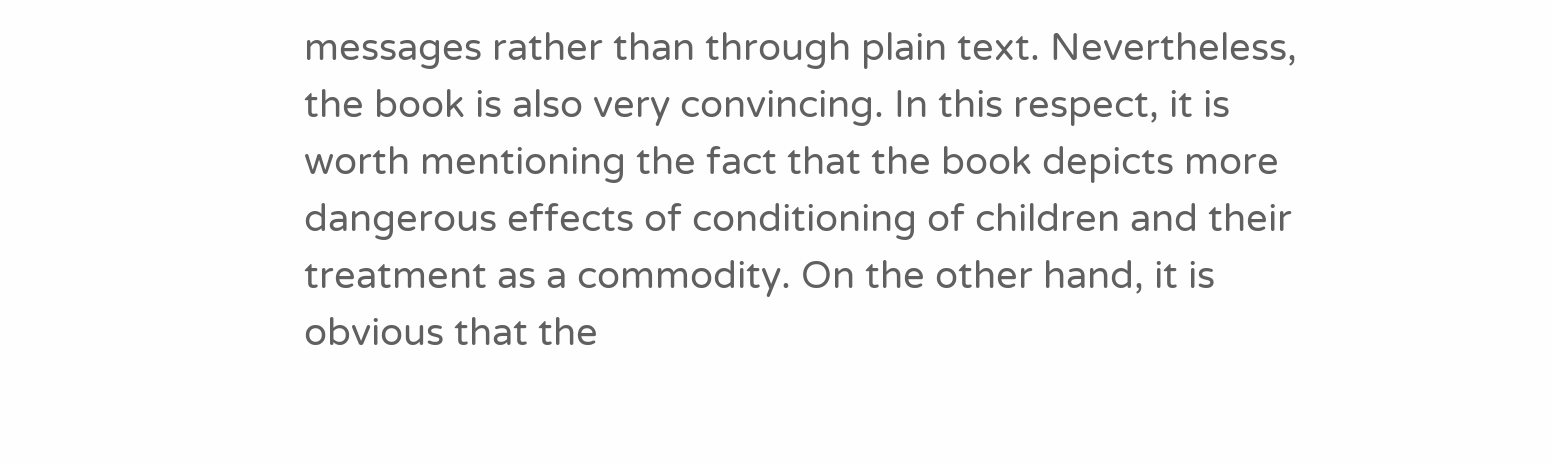messages rather than through plain text. Nevertheless, the book is also very convincing. In this respect, it is worth mentioning the fact that the book depicts more dangerous effects of conditioning of children and their treatment as a commodity. On the other hand, it is obvious that the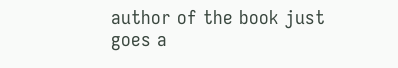author of the book just goes a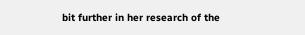bit further in her research of the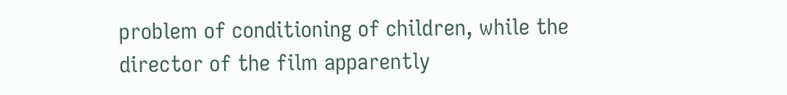problem of conditioning of children, while the director of the film apparently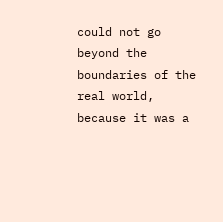could not go beyond the boundaries of the real world, because it was a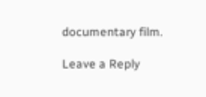documentary film.

Leave a Reply